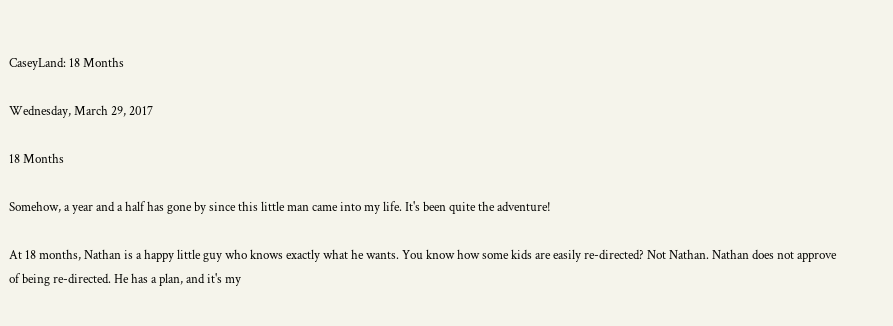CaseyLand: 18 Months

Wednesday, March 29, 2017

18 Months

Somehow, a year and a half has gone by since this little man came into my life. It's been quite the adventure!

At 18 months, Nathan is a happy little guy who knows exactly what he wants. You know how some kids are easily re-directed? Not Nathan. Nathan does not approve of being re-directed. He has a plan, and it's my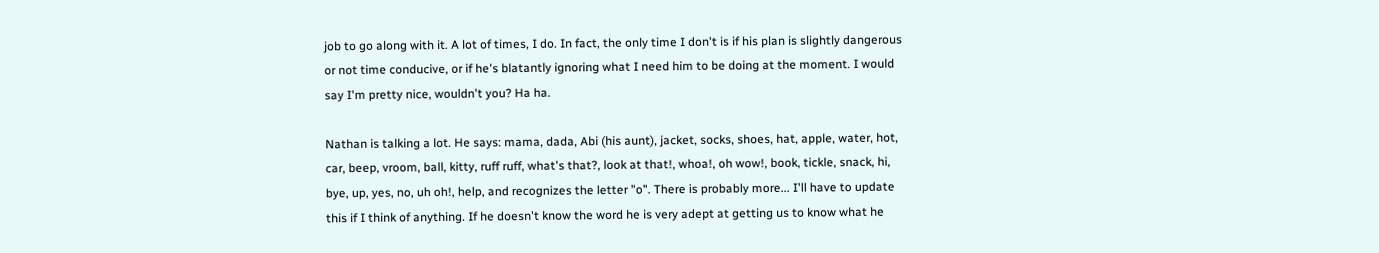job to go along with it. A lot of times, I do. In fact, the only time I don't is if his plan is slightly dangerous or not time conducive, or if he's blatantly ignoring what I need him to be doing at the moment. I would say I'm pretty nice, wouldn't you? Ha ha.

Nathan is talking a lot. He says: mama, dada, Abi (his aunt), jacket, socks, shoes, hat, apple, water, hot, car, beep, vroom, ball, kitty, ruff ruff, what's that?, look at that!, whoa!, oh wow!, book, tickle, snack, hi, bye, up, yes, no, uh oh!, help, and recognizes the letter "o". There is probably more... I'll have to update this if I think of anything. If he doesn't know the word he is very adept at getting us to know what he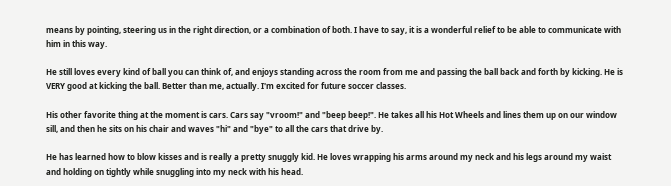means by pointing, steering us in the right direction, or a combination of both. I have to say, it is a wonderful relief to be able to communicate with him in this way.

He still loves every kind of ball you can think of, and enjoys standing across the room from me and passing the ball back and forth by kicking. He is VERY good at kicking the ball. Better than me, actually. I'm excited for future soccer classes.

His other favorite thing at the moment is cars. Cars say "vroom!" and "beep beep!". He takes all his Hot Wheels and lines them up on our window sill, and then he sits on his chair and waves "hi" and "bye" to all the cars that drive by.

He has learned how to blow kisses and is really a pretty snuggly kid. He loves wrapping his arms around my neck and his legs around my waist and holding on tightly while snuggling into my neck with his head.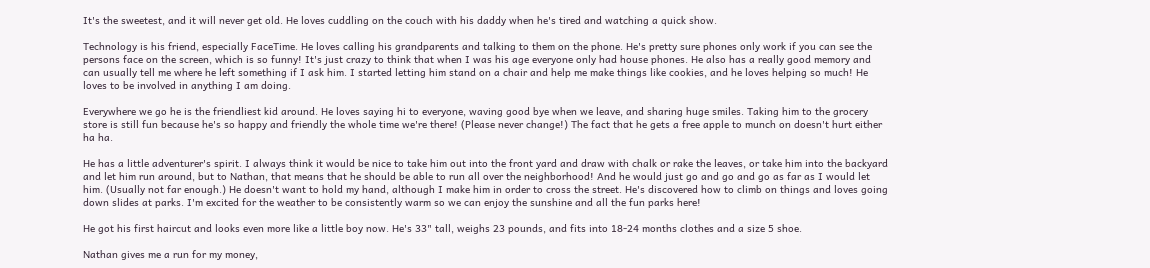It's the sweetest, and it will never get old. He loves cuddling on the couch with his daddy when he's tired and watching a quick show.

Technology is his friend, especially FaceTime. He loves calling his grandparents and talking to them on the phone. He's pretty sure phones only work if you can see the persons face on the screen, which is so funny! It's just crazy to think that when I was his age everyone only had house phones. He also has a really good memory and can usually tell me where he left something if I ask him. I started letting him stand on a chair and help me make things like cookies, and he loves helping so much! He loves to be involved in anything I am doing.

Everywhere we go he is the friendliest kid around. He loves saying hi to everyone, waving good bye when we leave, and sharing huge smiles. Taking him to the grocery store is still fun because he's so happy and friendly the whole time we're there! (Please never change!) The fact that he gets a free apple to munch on doesn't hurt either ha ha.

He has a little adventurer's spirit. I always think it would be nice to take him out into the front yard and draw with chalk or rake the leaves, or take him into the backyard and let him run around, but to Nathan, that means that he should be able to run all over the neighborhood! And he would just go and go and go as far as I would let him. (Usually not far enough.) He doesn't want to hold my hand, although I make him in order to cross the street. He's discovered how to climb on things and loves going down slides at parks. I'm excited for the weather to be consistently warm so we can enjoy the sunshine and all the fun parks here!

He got his first haircut and looks even more like a little boy now. He's 33" tall, weighs 23 pounds, and fits into 18-24 months clothes and a size 5 shoe.

Nathan gives me a run for my money,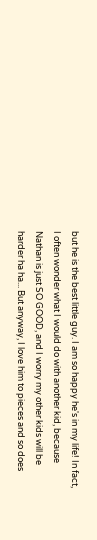but he is the best little guy. I am so happy he's in my life! In fact, I often wonder what I would do with another kid, because Nathan is just SO GOOD, and I worry my other kids will be harder ha ha... But anyway, I love him to pieces and so does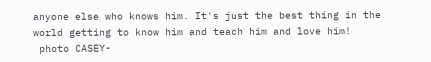anyone else who knows him. It's just the best thing in the world getting to know him and teach him and love him!
 photo CASEY-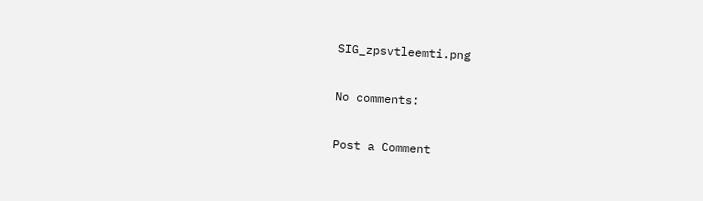SIG_zpsvtleemti.png

No comments:

Post a Comment